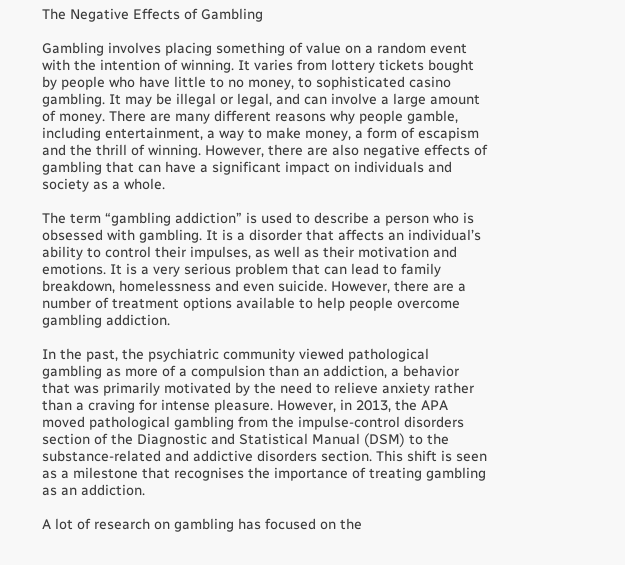The Negative Effects of Gambling

Gambling involves placing something of value on a random event with the intention of winning. It varies from lottery tickets bought by people who have little to no money, to sophisticated casino gambling. It may be illegal or legal, and can involve a large amount of money. There are many different reasons why people gamble, including entertainment, a way to make money, a form of escapism and the thrill of winning. However, there are also negative effects of gambling that can have a significant impact on individuals and society as a whole.

The term “gambling addiction” is used to describe a person who is obsessed with gambling. It is a disorder that affects an individual’s ability to control their impulses, as well as their motivation and emotions. It is a very serious problem that can lead to family breakdown, homelessness and even suicide. However, there are a number of treatment options available to help people overcome gambling addiction.

In the past, the psychiatric community viewed pathological gambling as more of a compulsion than an addiction, a behavior that was primarily motivated by the need to relieve anxiety rather than a craving for intense pleasure. However, in 2013, the APA moved pathological gambling from the impulse-control disorders section of the Diagnostic and Statistical Manual (DSM) to the substance-related and addictive disorders section. This shift is seen as a milestone that recognises the importance of treating gambling as an addiction.

A lot of research on gambling has focused on the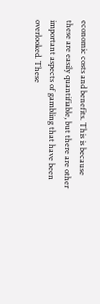economic costs and benefits. This is because these are easily quantifiable, but there are other important aspects of gambling that have been overlooked. These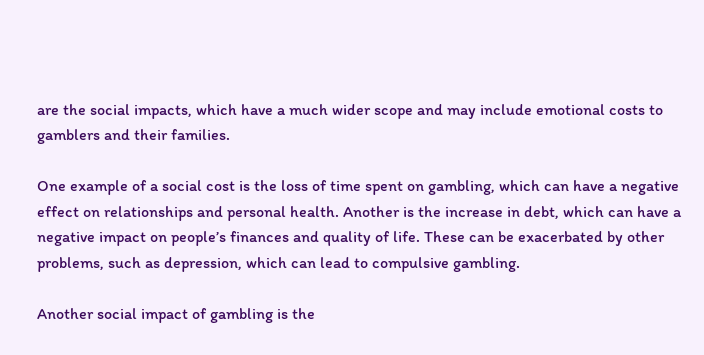are the social impacts, which have a much wider scope and may include emotional costs to gamblers and their families.

One example of a social cost is the loss of time spent on gambling, which can have a negative effect on relationships and personal health. Another is the increase in debt, which can have a negative impact on people’s finances and quality of life. These can be exacerbated by other problems, such as depression, which can lead to compulsive gambling.

Another social impact of gambling is the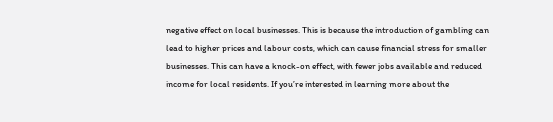negative effect on local businesses. This is because the introduction of gambling can lead to higher prices and labour costs, which can cause financial stress for smaller businesses. This can have a knock-on effect, with fewer jobs available and reduced income for local residents. If you’re interested in learning more about the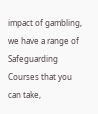impact of gambling, we have a range of Safeguarding Courses that you can take,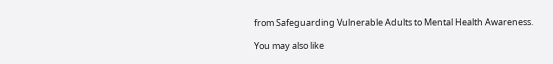from Safeguarding Vulnerable Adults to Mental Health Awareness.

You may also like